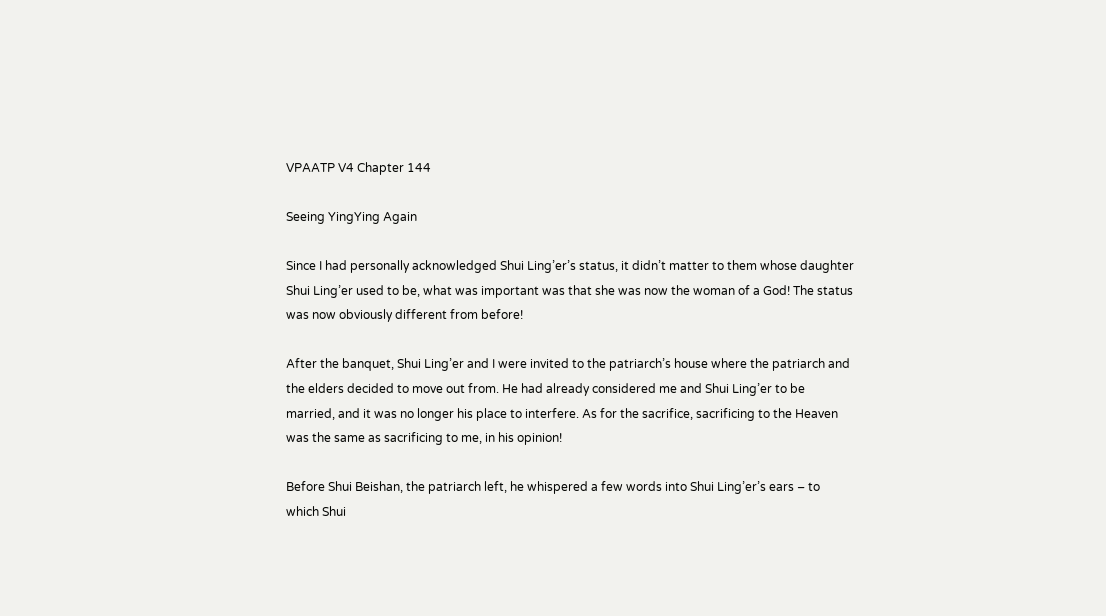VPAATP V4 Chapter 144

Seeing YingYing Again

Since I had personally acknowledged Shui Ling’er’s status, it didn’t matter to them whose daughter Shui Ling’er used to be, what was important was that she was now the woman of a God! The status was now obviously different from before!

After the banquet, Shui Ling’er and I were invited to the patriarch’s house where the patriarch and the elders decided to move out from. He had already considered me and Shui Ling’er to be married, and it was no longer his place to interfere. As for the sacrifice, sacrificing to the Heaven was the same as sacrificing to me, in his opinion!

Before Shui Beishan, the patriarch left, he whispered a few words into Shui Ling’er’s ears – to which Shui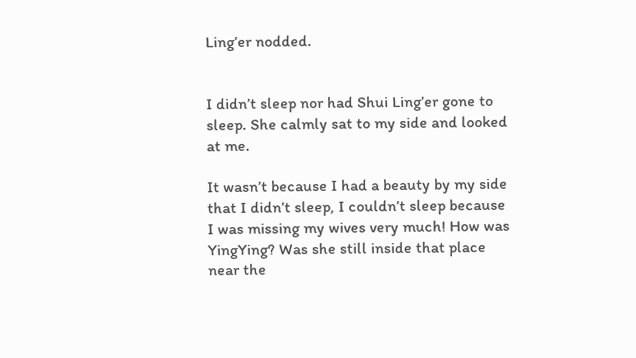Ling’er nodded.


I didn’t sleep nor had Shui Ling’er gone to sleep. She calmly sat to my side and looked at me.

It wasn’t because I had a beauty by my side that I didn’t sleep, I couldn’t sleep because I was missing my wives very much! How was YingYing? Was she still inside that place near the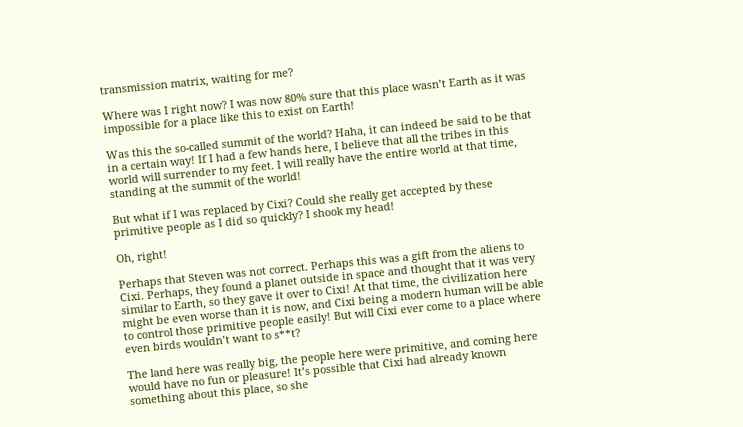transmission matrix, waiting for me?

Where was I right now? I was now 80% sure that this place wasn’t Earth as it was impossible for a place like this to exist on Earth!

Was this the so-called summit of the world? Haha, it can indeed be said to be that in a certain way! If I had a few hands here, I believe that all the tribes in this world will surrender to my feet. I will really have the entire world at that time, standing at the summit of the world!

But what if I was replaced by Cixi? Could she really get accepted by these primitive people as I did so quickly? I shook my head!

Oh, right!

Perhaps that Steven was not correct. Perhaps this was a gift from the aliens to Cixi. Perhaps, they found a planet outside in space and thought that it was very similar to Earth, so they gave it over to Cixi! At that time, the civilization here might be even worse than it is now, and Cixi being a modern human will be able to control those primitive people easily! But will Cixi ever come to a place where even birds wouldn’t want to s**t?

The land here was really big, the people here were primitive, and coming here would have no fun or pleasure! It’s possible that Cixi had already known something about this place, so she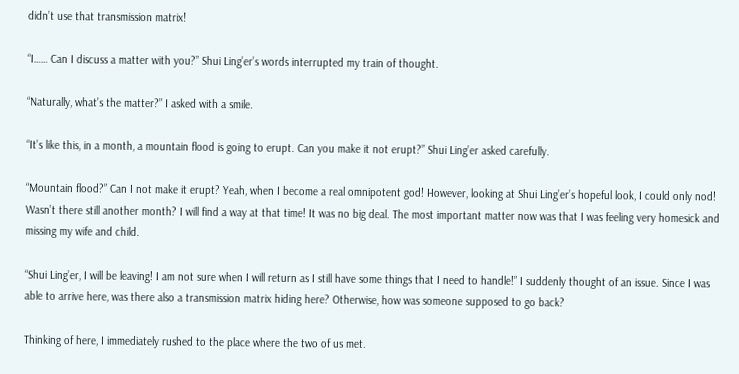didn’t use that transmission matrix!

“I…… Can I discuss a matter with you?” Shui Ling’er’s words interrupted my train of thought.

“Naturally, what’s the matter?” I asked with a smile.

“It’s like this, in a month, a mountain flood is going to erupt. Can you make it not erupt?” Shui Ling’er asked carefully.

“Mountain flood?” Can I not make it erupt? Yeah, when I become a real omnipotent god! However, looking at Shui Ling’er’s hopeful look, I could only nod! Wasn’t there still another month? I will find a way at that time! It was no big deal. The most important matter now was that I was feeling very homesick and missing my wife and child.

“Shui Ling’er, I will be leaving! I am not sure when I will return as I still have some things that I need to handle!” I suddenly thought of an issue. Since I was able to arrive here, was there also a transmission matrix hiding here? Otherwise, how was someone supposed to go back?

Thinking of here, I immediately rushed to the place where the two of us met.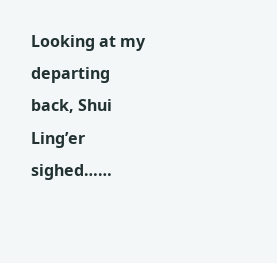Looking at my departing back, Shui Ling’er sighed……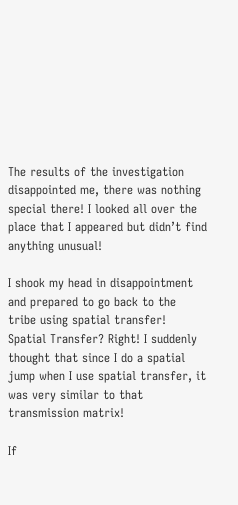The results of the investigation disappointed me, there was nothing special there! I looked all over the place that I appeared but didn’t find anything unusual!

I shook my head in disappointment and prepared to go back to the tribe using spatial transfer! Spatial Transfer? Right! I suddenly thought that since I do a spatial jump when I use spatial transfer, it was very similar to that transmission matrix!

If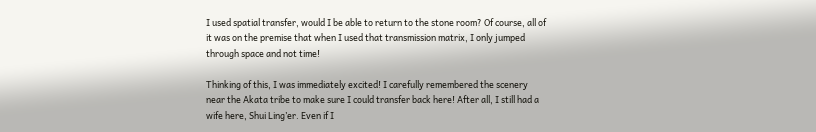I used spatial transfer, would I be able to return to the stone room? Of course, all of it was on the premise that when I used that transmission matrix, I only jumped through space and not time!

Thinking of this, I was immediately excited! I carefully remembered the scenery near the Akata tribe to make sure I could transfer back here! After all, I still had a wife here, Shui Ling’er. Even if I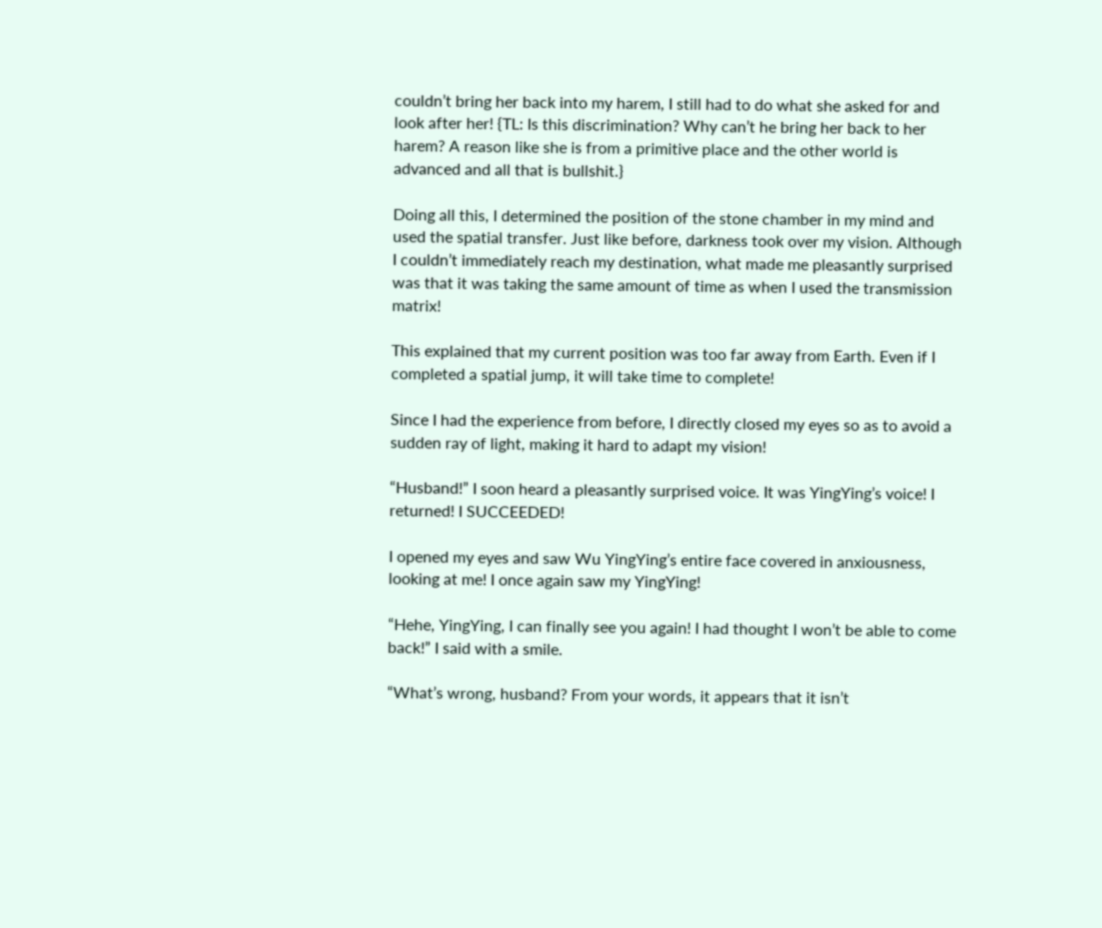couldn’t bring her back into my harem, I still had to do what she asked for and look after her! {TL: Is this discrimination? Why can’t he bring her back to her harem? A reason like she is from a primitive place and the other world is advanced and all that is bullshit.}

Doing all this, I determined the position of the stone chamber in my mind and used the spatial transfer. Just like before, darkness took over my vision. Although I couldn’t immediately reach my destination, what made me pleasantly surprised was that it was taking the same amount of time as when I used the transmission matrix!

This explained that my current position was too far away from Earth. Even if I completed a spatial jump, it will take time to complete!

Since I had the experience from before, I directly closed my eyes so as to avoid a sudden ray of light, making it hard to adapt my vision!

“Husband!” I soon heard a pleasantly surprised voice. It was YingYing’s voice! I returned! I SUCCEEDED!

I opened my eyes and saw Wu YingYing’s entire face covered in anxiousness, looking at me! I once again saw my YingYing!

“Hehe, YingYing, I can finally see you again! I had thought I won’t be able to come back!” I said with a smile.

“What’s wrong, husband? From your words, it appears that it isn’t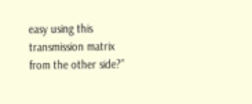easy using this transmission matrix from the other side?”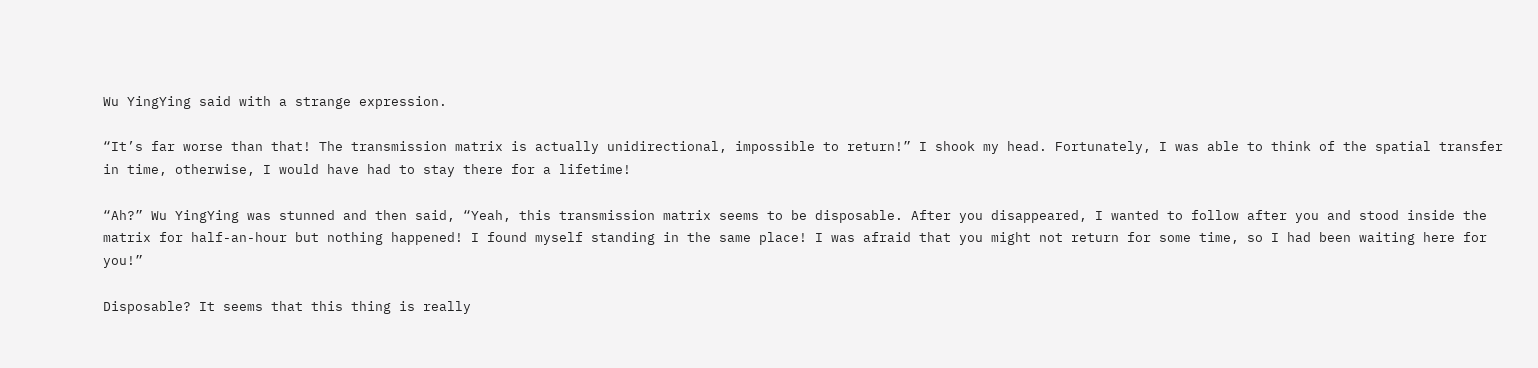Wu YingYing said with a strange expression.

“It’s far worse than that! The transmission matrix is actually unidirectional, impossible to return!” I shook my head. Fortunately, I was able to think of the spatial transfer in time, otherwise, I would have had to stay there for a lifetime!

“Ah?” Wu YingYing was stunned and then said, “Yeah, this transmission matrix seems to be disposable. After you disappeared, I wanted to follow after you and stood inside the matrix for half-an-hour but nothing happened! I found myself standing in the same place! I was afraid that you might not return for some time, so I had been waiting here for you!”

Disposable? It seems that this thing is really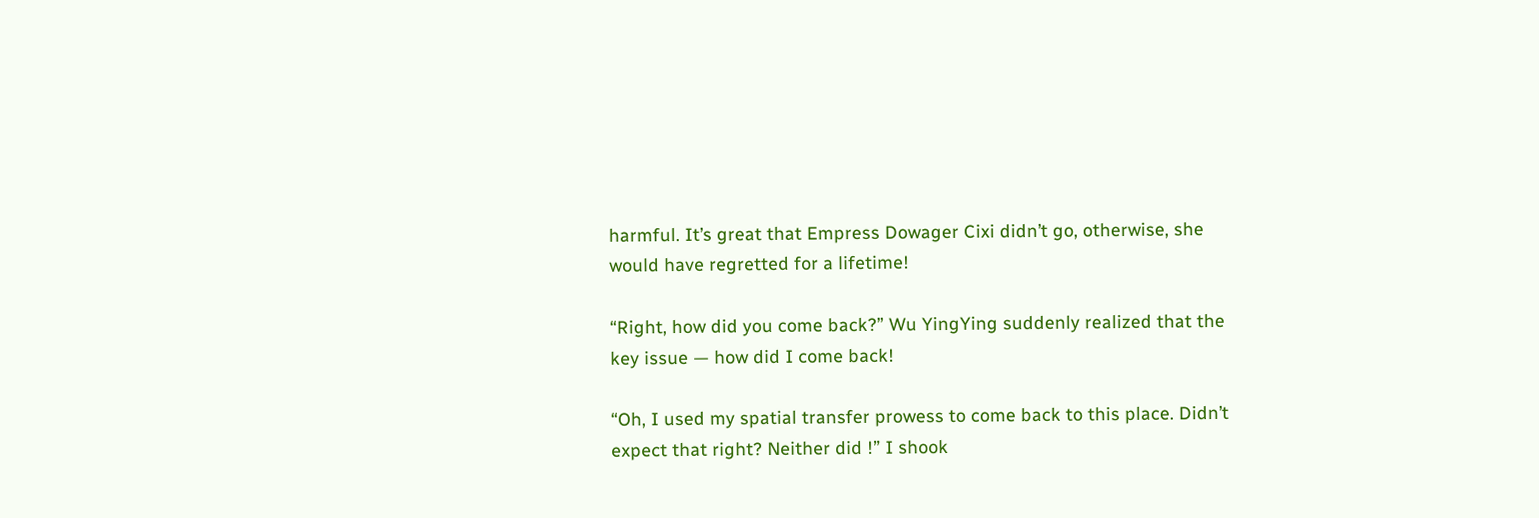harmful. It’s great that Empress Dowager Cixi didn’t go, otherwise, she would have regretted for a lifetime!

“Right, how did you come back?” Wu YingYing suddenly realized that the key issue — how did I come back!

“Oh, I used my spatial transfer prowess to come back to this place. Didn’t expect that right? Neither did !” I shook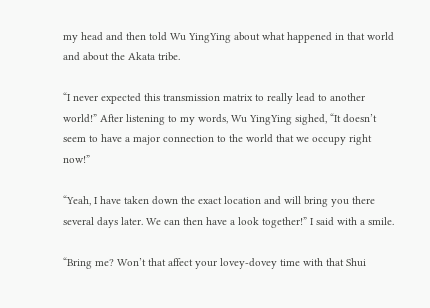my head and then told Wu YingYing about what happened in that world and about the Akata tribe.

“I never expected this transmission matrix to really lead to another world!” After listening to my words, Wu YingYing sighed, “It doesn’t seem to have a major connection to the world that we occupy right now!”

“Yeah, I have taken down the exact location and will bring you there several days later. We can then have a look together!” I said with a smile.

“Bring me? Won’t that affect your lovey-dovey time with that Shui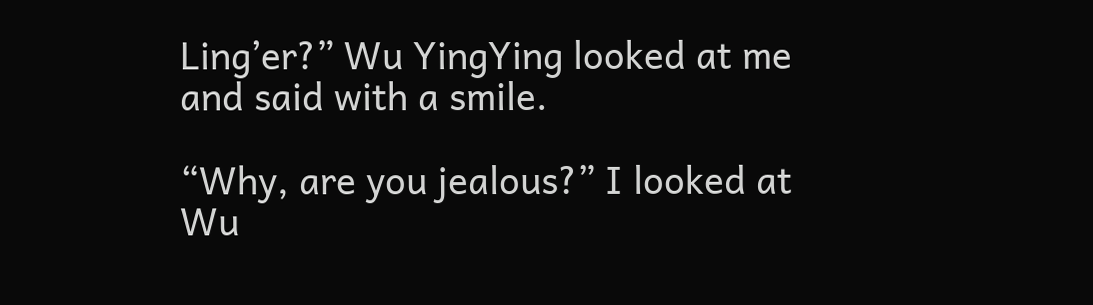Ling’er?” Wu YingYing looked at me and said with a smile.

“Why, are you jealous?” I looked at Wu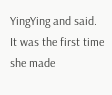YingYing and said. It was the first time she made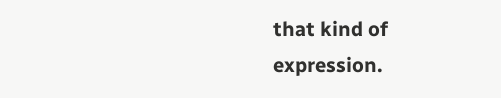that kind of expression.